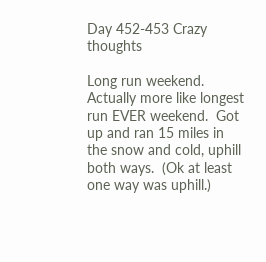Day 452-453 Crazy thoughts

Long run weekend.  Actually more like longest run EVER weekend.  Got up and ran 15 miles in the snow and cold, uphill both ways.  (Ok at least one way was uphill.)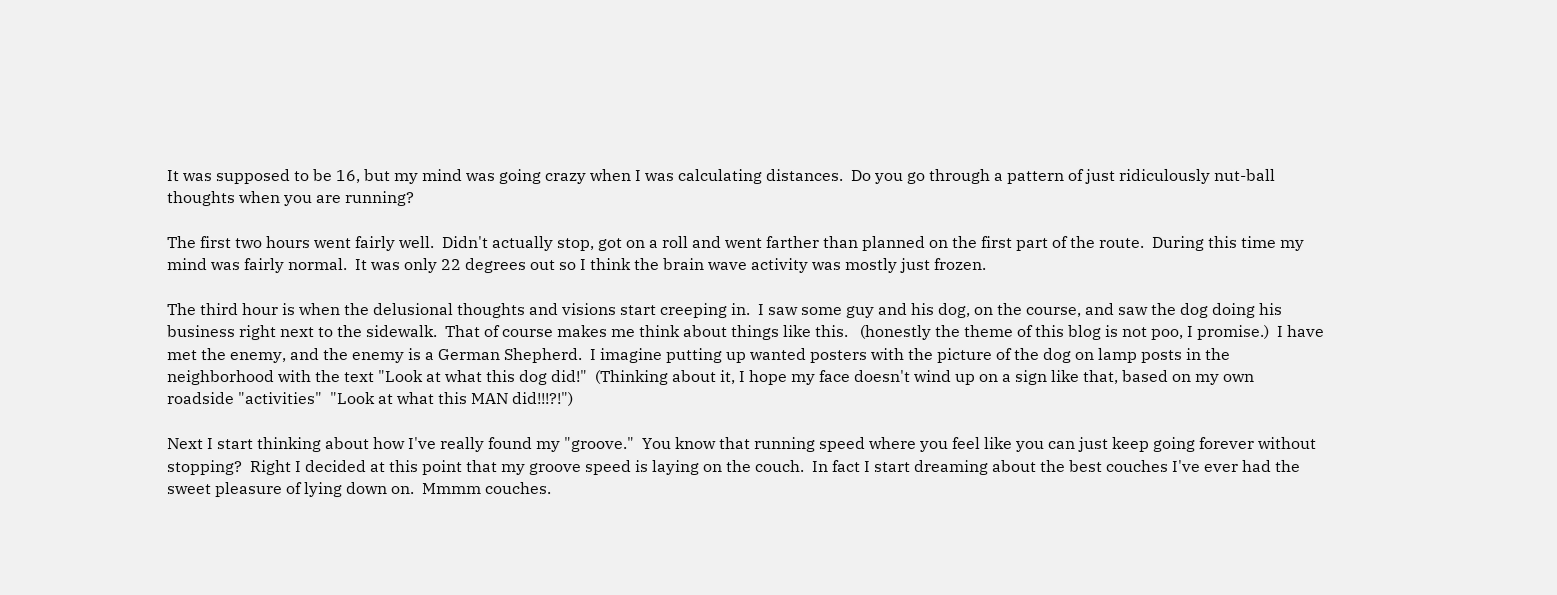It was supposed to be 16, but my mind was going crazy when I was calculating distances.  Do you go through a pattern of just ridiculously nut-ball thoughts when you are running?

The first two hours went fairly well.  Didn't actually stop, got on a roll and went farther than planned on the first part of the route.  During this time my mind was fairly normal.  It was only 22 degrees out so I think the brain wave activity was mostly just frozen.

The third hour is when the delusional thoughts and visions start creeping in.  I saw some guy and his dog, on the course, and saw the dog doing his business right next to the sidewalk.  That of course makes me think about things like this.   (honestly the theme of this blog is not poo, I promise.)  I have met the enemy, and the enemy is a German Shepherd.  I imagine putting up wanted posters with the picture of the dog on lamp posts in the neighborhood with the text "Look at what this dog did!"  (Thinking about it, I hope my face doesn't wind up on a sign like that, based on my own roadside "activities"  "Look at what this MAN did!!!?!")

Next I start thinking about how I've really found my "groove."  You know that running speed where you feel like you can just keep going forever without stopping?  Right I decided at this point that my groove speed is laying on the couch.  In fact I start dreaming about the best couches I've ever had the sweet pleasure of lying down on.  Mmmm couches.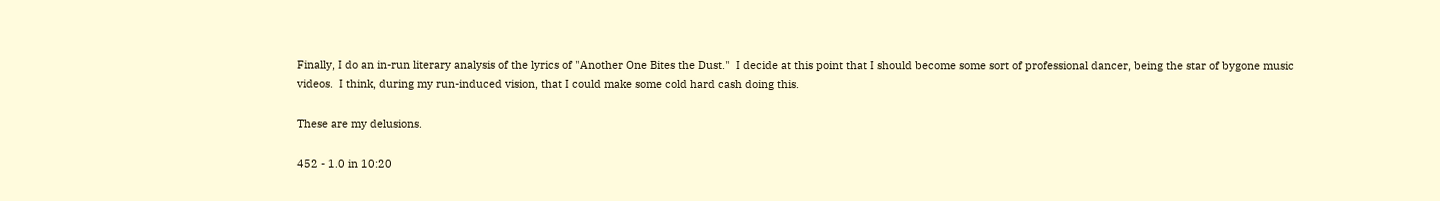Finally, I do an in-run literary analysis of the lyrics of "Another One Bites the Dust."  I decide at this point that I should become some sort of professional dancer, being the star of bygone music videos.  I think, during my run-induced vision, that I could make some cold hard cash doing this.

These are my delusions.

452 - 1.0 in 10:20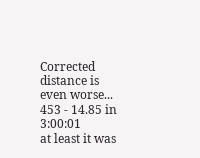Corrected distance is even worse...
453 - 14.85 in 3:00:01
at least it was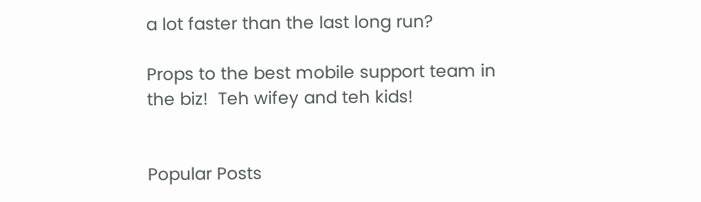a lot faster than the last long run?

Props to the best mobile support team in the biz!  Teh wifey and teh kids!


Popular Posts